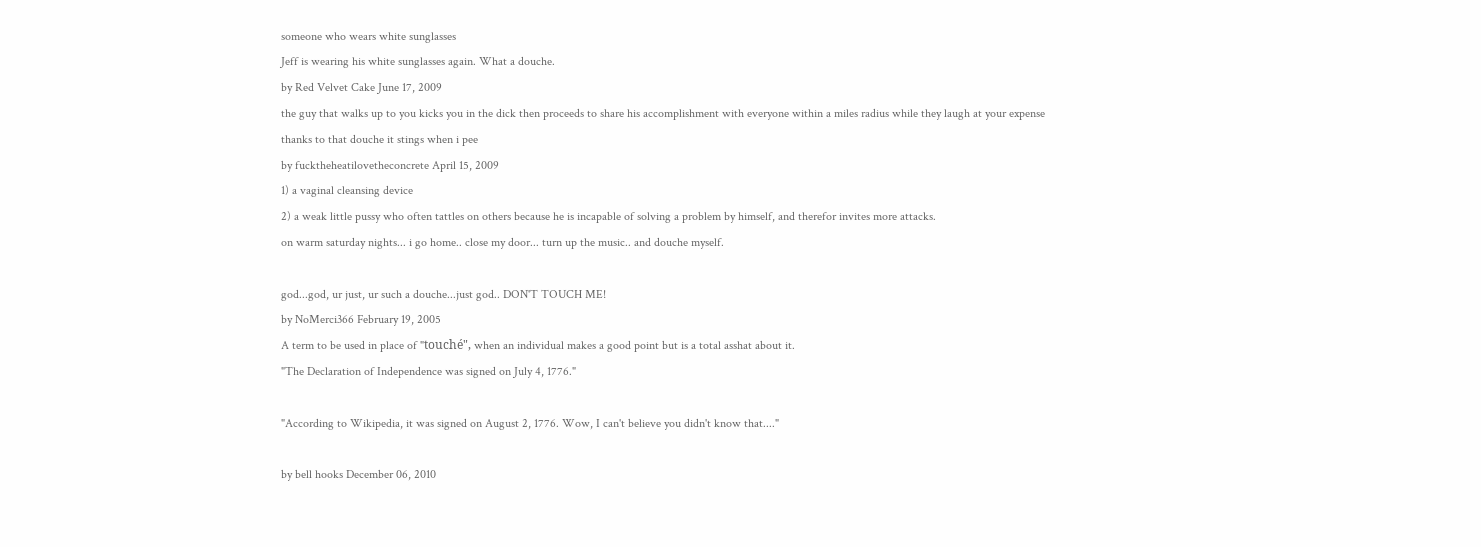someone who wears white sunglasses
Jeff is wearing his white sunglasses again. What a douche.
by Red Velvet Cake June 17, 2009
the guy that walks up to you kicks you in the dick then proceeds to share his accomplishment with everyone within a miles radius while they laugh at your expense
thanks to that douche it stings when i pee
by fucktheheatilovetheconcrete April 15, 2009
1) a vaginal cleansing device
2) a weak little pussy who often tattles on others because he is incapable of solving a problem by himself, and therefor invites more attacks.
on warm saturday nights... i go home.. close my door... turn up the music.. and douche myself.

god...god, ur just, ur such a douche...just god.. DON'T TOUCH ME!
by NoMerci366 February 19, 2005
A term to be used in place of "touché", when an individual makes a good point but is a total asshat about it.
"The Declaration of Independence was signed on July 4, 1776."

"According to Wikipedia, it was signed on August 2, 1776. Wow, I can't believe you didn't know that...."

by bell hooks December 06, 2010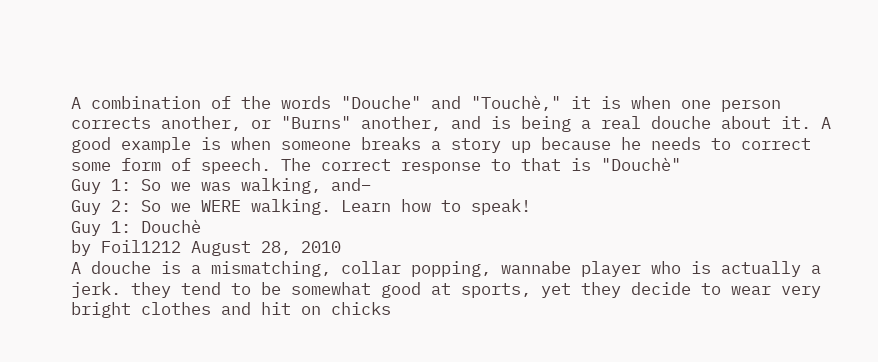A combination of the words "Douche" and "Touchè," it is when one person corrects another, or "Burns" another, and is being a real douche about it. A good example is when someone breaks a story up because he needs to correct some form of speech. The correct response to that is "Douchè"
Guy 1: So we was walking, and–
Guy 2: So we WERE walking. Learn how to speak!
Guy 1: Douchè
by Foil1212 August 28, 2010
A douche is a mismatching, collar popping, wannabe player who is actually a jerk. they tend to be somewhat good at sports, yet they decide to wear very bright clothes and hit on chicks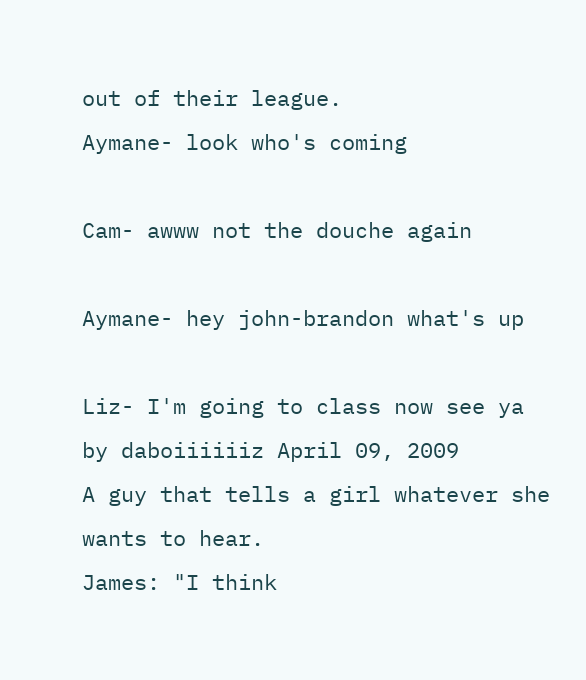out of their league.
Aymane- look who's coming

Cam- awww not the douche again

Aymane- hey john-brandon what's up

Liz- I'm going to class now see ya
by daboiiiiiiz April 09, 2009
A guy that tells a girl whatever she wants to hear.
James: "I think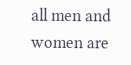all men and women are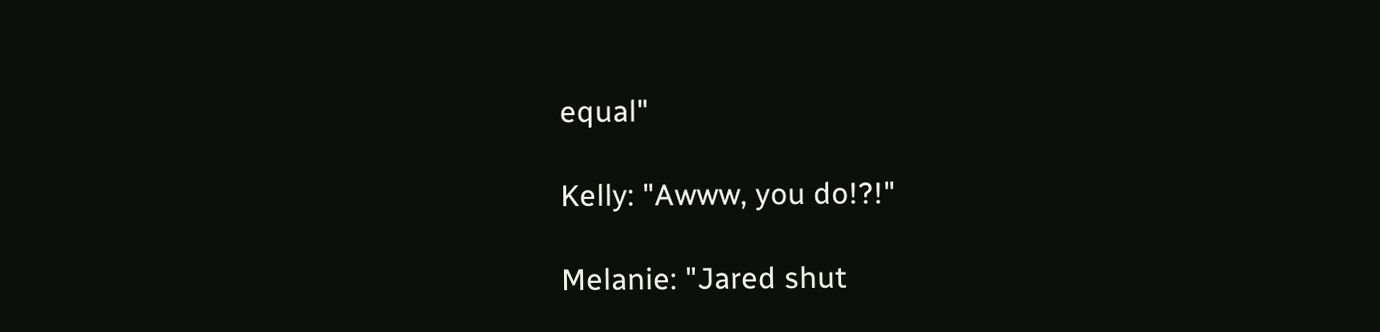equal"

Kelly: "Awww, you do!?!"

Melanie: "Jared shut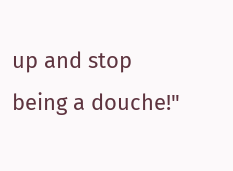up and stop being a douche!"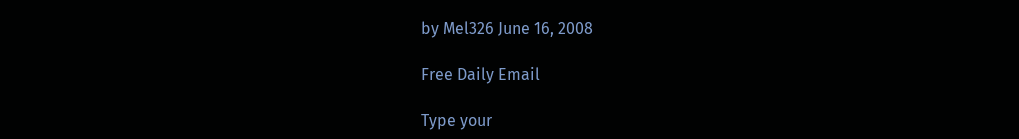by Mel326 June 16, 2008

Free Daily Email

Type your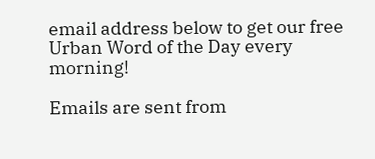email address below to get our free Urban Word of the Day every morning!

Emails are sent from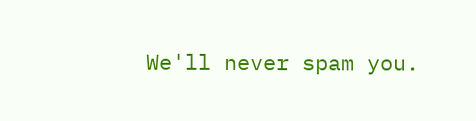We'll never spam you.